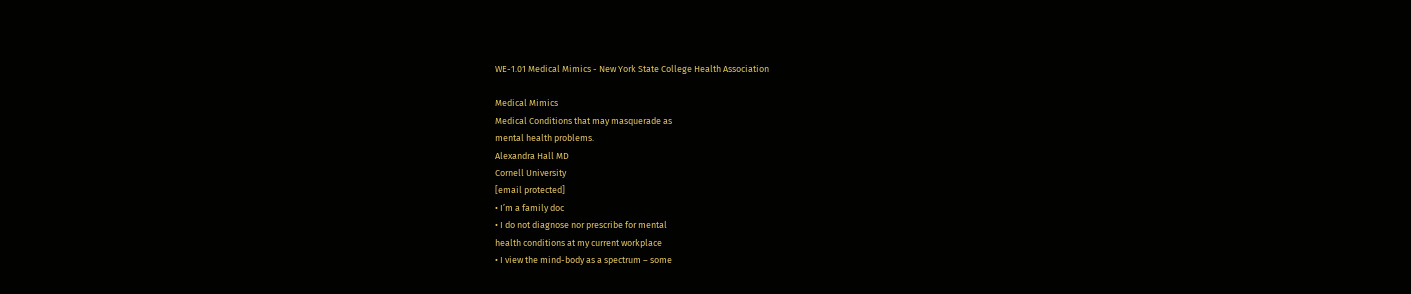WE-1.01 Medical Mimics - New York State College Health Association

Medical Mimics
Medical Conditions that may masquerade as
mental health problems.
Alexandra Hall MD
Cornell University
[email protected]
• I’m a family doc
• I do not diagnose nor prescribe for mental
health conditions at my current workplace
• I view the mind-body as a spectrum – some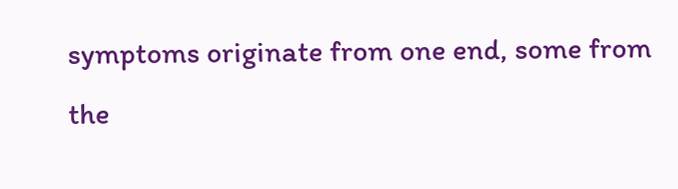symptoms originate from one end, some from
the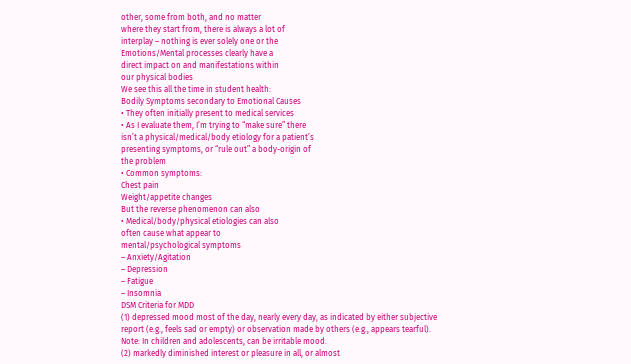other, some from both, and no matter
where they start from, there is always a lot of
interplay – nothing is ever solely one or the
Emotions/Mental processes clearly have a
direct impact on and manifestations within
our physical bodies
We see this all the time in student health:
Bodily Symptoms secondary to Emotional Causes
• They often initially present to medical services
• As I evaluate them, I’m trying to “make sure” there
isn’t a physical/medical/body etiology for a patient’s
presenting symptoms, or “rule out” a body-origin of
the problem
• Common symptoms:
Chest pain
Weight/appetite changes
But the reverse phenomenon can also
• Medical/body/physical etiologies can also
often cause what appear to
mental/psychological symptoms
– Anxiety/Agitation
– Depression
– Fatigue
– Insomnia
DSM Criteria for MDD
(1) depressed mood most of the day, nearly every day, as indicated by either subjective
report (e.g., feels sad or empty) or observation made by others (e.g., appears tearful).
Note: In children and adolescents, can be irritable mood.
(2) markedly diminished interest or pleasure in all, or almost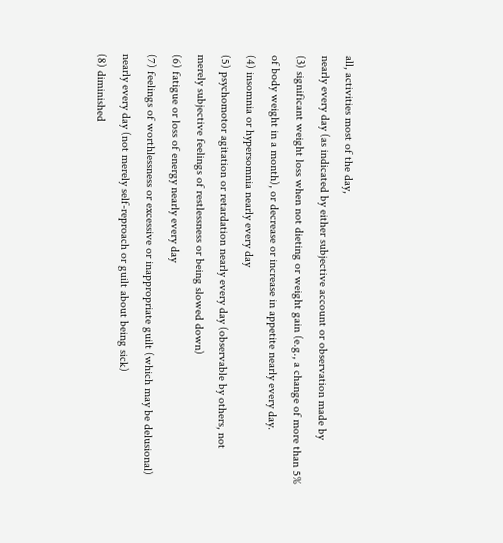all, activities most of the day,
nearly every day (as indicated by either subjective account or observation made by
(3) significant weight loss when not dieting or weight gain (e.g., a change of more than 5%
of body weight in a month), or decrease or increase in appetite nearly every day.
(4) insomnia or hypersomnia nearly every day
(5) psychomotor agitation or retardation nearly every day (observable by others, not
merely subjective feelings of restlessness or being slowed down)
(6) fatigue or loss of energy nearly every day
(7) feelings of worthlessness or excessive or inappropriate guilt (which may be delusional)
nearly every day (not merely self-reproach or guilt about being sick)
(8) diminished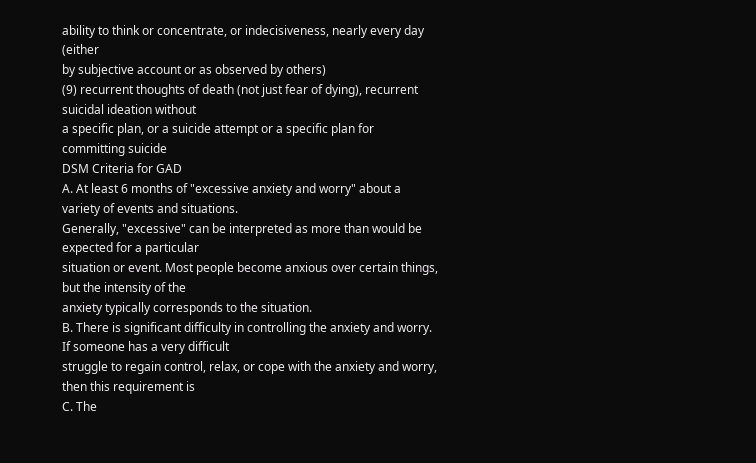ability to think or concentrate, or indecisiveness, nearly every day (either
by subjective account or as observed by others)
(9) recurrent thoughts of death (not just fear of dying), recurrent suicidal ideation without
a specific plan, or a suicide attempt or a specific plan for committing suicide
DSM Criteria for GAD
A. At least 6 months of "excessive anxiety and worry" about a variety of events and situations.
Generally, "excessive" can be interpreted as more than would be expected for a particular
situation or event. Most people become anxious over certain things, but the intensity of the
anxiety typically corresponds to the situation.
B. There is significant difficulty in controlling the anxiety and worry. If someone has a very difficult
struggle to regain control, relax, or cope with the anxiety and worry, then this requirement is
C. The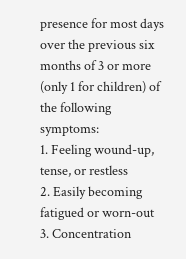presence for most days over the previous six months of 3 or more (only 1 for children) of
the following symptoms:
1. Feeling wound-up, tense, or restless
2. Easily becoming fatigued or worn-out
3. Concentration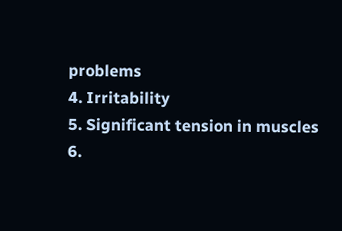problems
4. Irritability
5. Significant tension in muscles
6.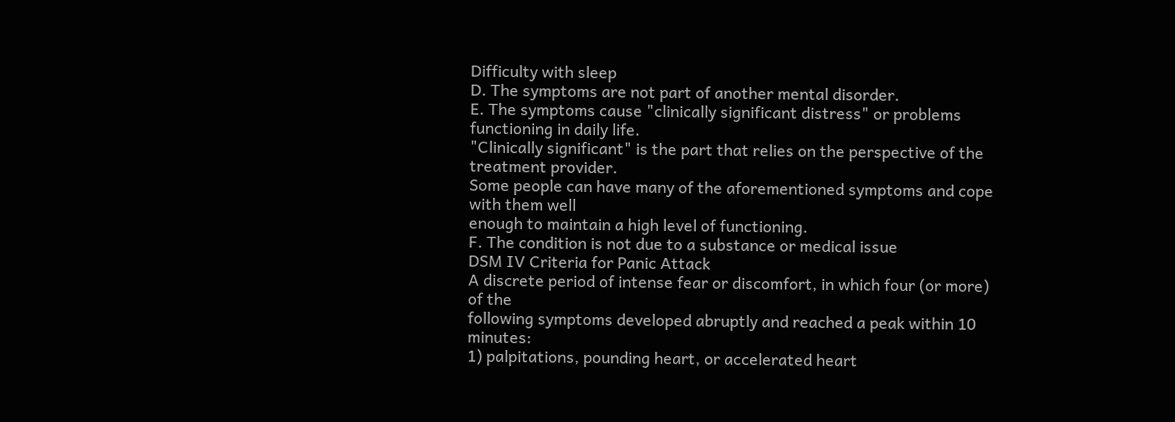Difficulty with sleep
D. The symptoms are not part of another mental disorder.
E. The symptoms cause "clinically significant distress" or problems functioning in daily life.
"Clinically significant" is the part that relies on the perspective of the treatment provider.
Some people can have many of the aforementioned symptoms and cope with them well
enough to maintain a high level of functioning.
F. The condition is not due to a substance or medical issue
DSM IV Criteria for Panic Attack
A discrete period of intense fear or discomfort, in which four (or more) of the
following symptoms developed abruptly and reached a peak within 10 minutes:
1) palpitations, pounding heart, or accelerated heart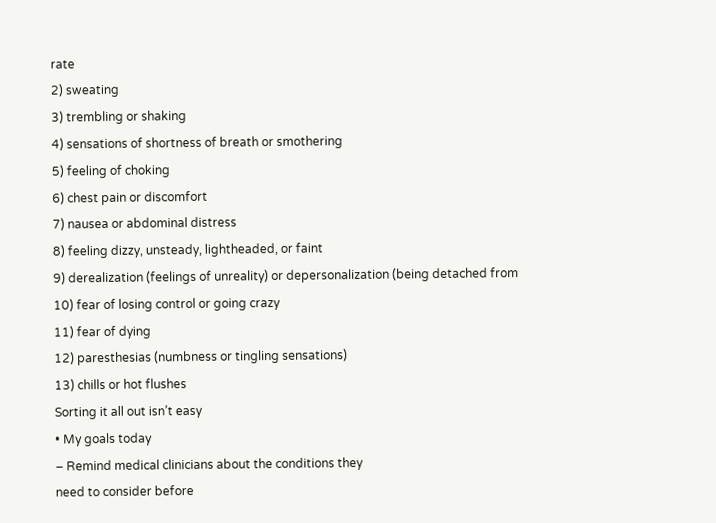rate
2) sweating
3) trembling or shaking
4) sensations of shortness of breath or smothering
5) feeling of choking
6) chest pain or discomfort
7) nausea or abdominal distress
8) feeling dizzy, unsteady, lightheaded, or faint
9) derealization (feelings of unreality) or depersonalization (being detached from
10) fear of losing control or going crazy
11) fear of dying
12) paresthesias (numbness or tingling sensations)
13) chills or hot flushes
Sorting it all out isn’t easy
• My goals today
– Remind medical clinicians about the conditions they
need to consider before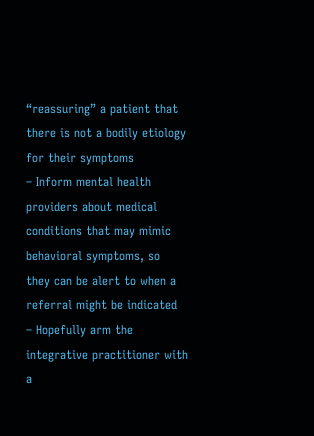“reassuring” a patient that
there is not a bodily etiology for their symptoms
– Inform mental health providers about medical
conditions that may mimic behavioral symptoms, so
they can be alert to when a referral might be indicated
– Hopefully arm the integrative practitioner with a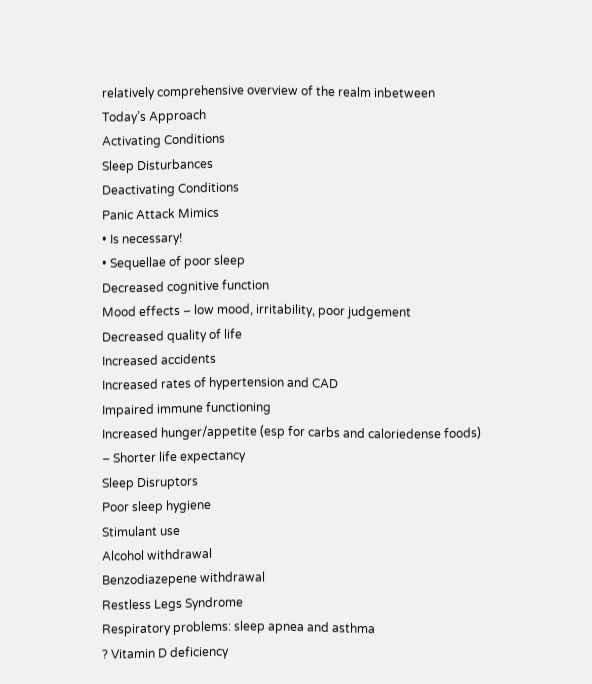relatively comprehensive overview of the realm inbetween
Today’s Approach
Activating Conditions
Sleep Disturbances
Deactivating Conditions
Panic Attack Mimics
• Is necessary!
• Sequellae of poor sleep
Decreased cognitive function
Mood effects – low mood, irritability, poor judgement
Decreased quality of life
Increased accidents
Increased rates of hypertension and CAD
Impaired immune functioning
Increased hunger/appetite (esp for carbs and caloriedense foods)
– Shorter life expectancy
Sleep Disruptors
Poor sleep hygiene
Stimulant use
Alcohol withdrawal
Benzodiazepene withdrawal
Restless Legs Syndrome
Respiratory problems: sleep apnea and asthma
? Vitamin D deficiency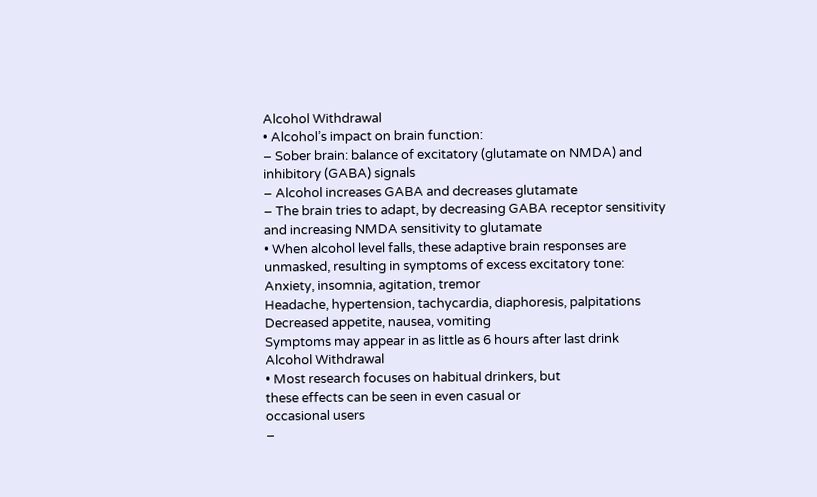Alcohol Withdrawal
• Alcohol’s impact on brain function:
– Sober brain: balance of excitatory (glutamate on NMDA) and
inhibitory (GABA) signals
– Alcohol increases GABA and decreases glutamate
– The brain tries to adapt, by decreasing GABA receptor sensitivity
and increasing NMDA sensitivity to glutamate
• When alcohol level falls, these adaptive brain responses are
unmasked, resulting in symptoms of excess excitatory tone:
Anxiety, insomnia, agitation, tremor
Headache, hypertension, tachycardia, diaphoresis, palpitations
Decreased appetite, nausea, vomiting
Symptoms may appear in as little as 6 hours after last drink
Alcohol Withdrawal
• Most research focuses on habitual drinkers, but
these effects can be seen in even casual or
occasional users
–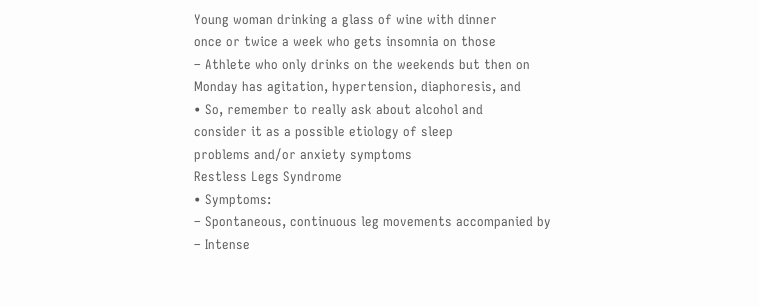Young woman drinking a glass of wine with dinner
once or twice a week who gets insomnia on those
– Athlete who only drinks on the weekends but then on
Monday has agitation, hypertension, diaphoresis, and
• So, remember to really ask about alcohol and
consider it as a possible etiology of sleep
problems and/or anxiety symptoms
Restless Legs Syndrome
• Symptoms:
– Spontaneous, continuous leg movements accompanied by
– Intense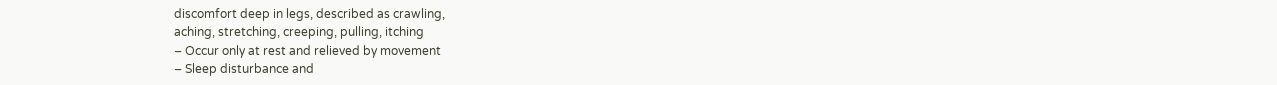discomfort deep in legs, described as crawling,
aching, stretching, creeping, pulling, itching
– Occur only at rest and relieved by movement
– Sleep disturbance and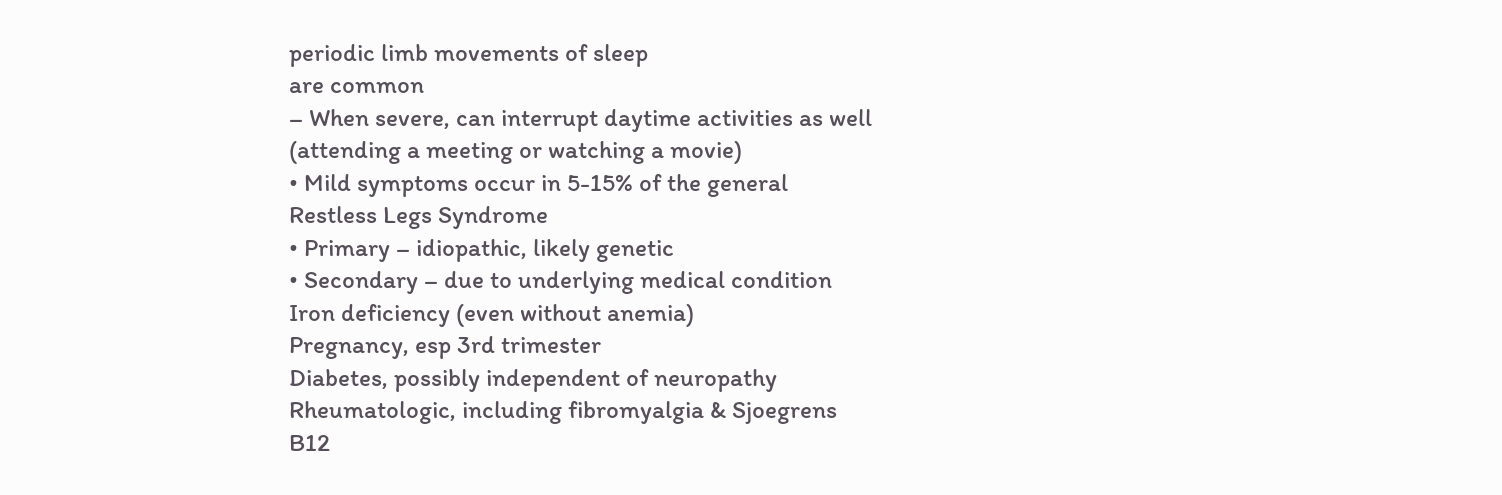periodic limb movements of sleep
are common
– When severe, can interrupt daytime activities as well
(attending a meeting or watching a movie)
• Mild symptoms occur in 5-15% of the general
Restless Legs Syndrome
• Primary – idiopathic, likely genetic
• Secondary – due to underlying medical condition
Iron deficiency (even without anemia)
Pregnancy, esp 3rd trimester
Diabetes, possibly independent of neuropathy
Rheumatologic, including fibromyalgia & Sjoegrens
B12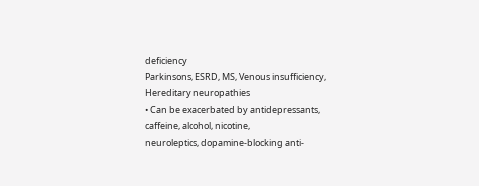deficiency
Parkinsons, ESRD, MS, Venous insufficiency, Hereditary neuropathies
• Can be exacerbated by antidepressants, caffeine, alcohol, nicotine,
neuroleptics, dopamine-blocking anti-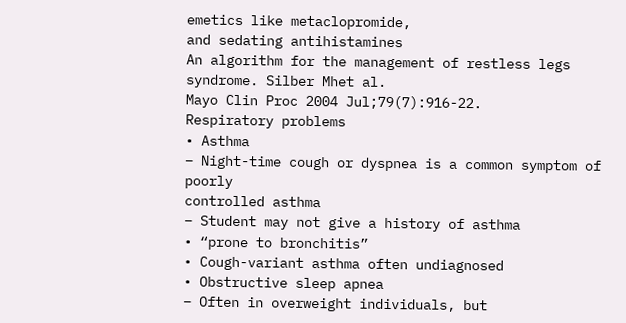emetics like metaclopromide,
and sedating antihistamines
An algorithm for the management of restless legs syndrome. Silber Mhet al.
Mayo Clin Proc 2004 Jul;79(7):916-22.
Respiratory problems
• Asthma
– Night-time cough or dyspnea is a common symptom of poorly
controlled asthma
– Student may not give a history of asthma
• “prone to bronchitis”
• Cough-variant asthma often undiagnosed
• Obstructive sleep apnea
– Often in overweight individuals, but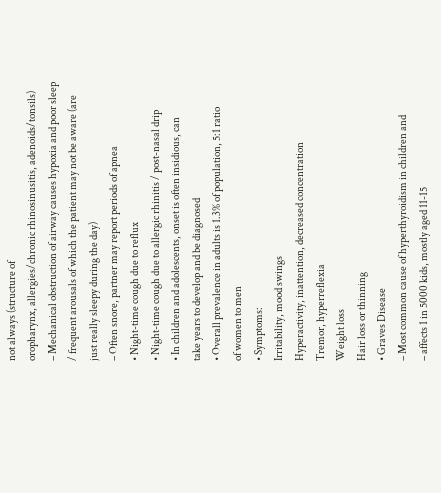not always (structure of
oropharynx, allergies/chronic rhinosinusitis, adenoids/tonsils)
– Mechanical obstruction of airway causes hypoxia and poor sleep
/ frequent arousals of which the patient may not be aware (are
just really sleepy during the day)
– Often snore, partner may report periods of apnea
• Night-time cough due to reflux
• Night-time cough due to allergic rhinitis / post-nasal drip
• In children and adolescents, onset is often insidious, can
take years to develop and be diagnosed
• Overall prevalence in adults is 1.3% of population, 5:1 ratio
of women to men
• Symptoms:
Irritability, mood swings
Hyperactivity, inattention, decreased concentration
Tremor, hyperreflexia
Weight loss
Hair loss or thinning
• Graves Disease
– Most common cause of hyperthyroidism in children and
– affects 1 in 5000 kids, mostly aged 11-15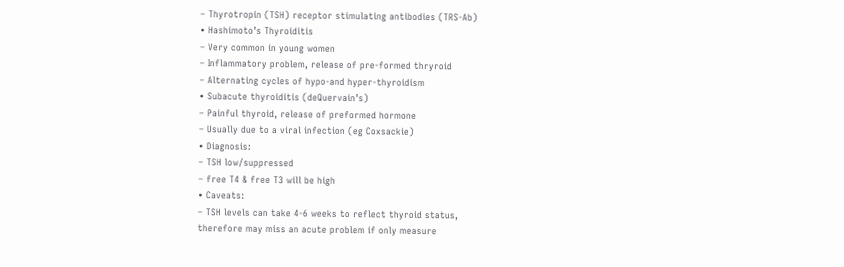– Thyrotropin (TSH) receptor stimulating antibodies (TRS-Ab)
• Hashimoto’s Thyroiditis
– Very common in young women
– Inflammatory problem, release of pre-formed thryroid
– Alternating cycles of hypo-and hyper-thyroidism
• Subacute thyroiditis (deQuervain’s)
– Painful thyroid, release of preformed hormone
– Usually due to a viral infection (eg Coxsackie)
• Diagnosis:
– TSH low/suppressed
– free T4 & free T3 will be high
• Caveats:
– TSH levels can take 4-6 weeks to reflect thyroid status,
therefore may miss an acute problem if only measure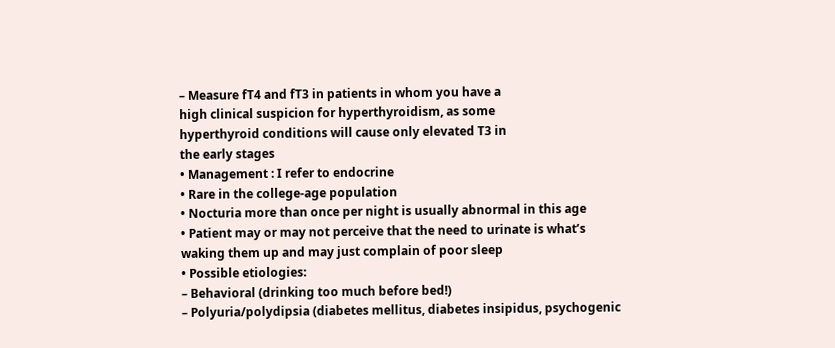– Measure fT4 and fT3 in patients in whom you have a
high clinical suspicion for hyperthyroidism, as some
hyperthyroid conditions will cause only elevated T3 in
the early stages
• Management : I refer to endocrine
• Rare in the college-age population
• Nocturia more than once per night is usually abnormal in this age
• Patient may or may not perceive that the need to urinate is what’s
waking them up and may just complain of poor sleep
• Possible etiologies:
– Behavioral (drinking too much before bed!)
– Polyuria/polydipsia (diabetes mellitus, diabetes insipidus, psychogenic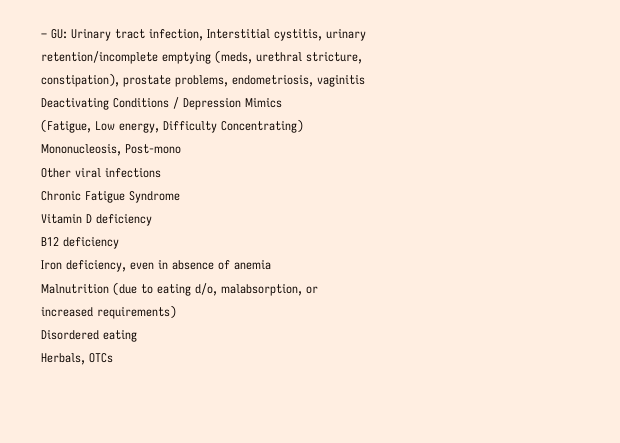– GU: Urinary tract infection, Interstitial cystitis, urinary
retention/incomplete emptying (meds, urethral stricture,
constipation), prostate problems, endometriosis, vaginitis
Deactivating Conditions / Depression Mimics
(Fatigue, Low energy, Difficulty Concentrating)
Mononucleosis, Post-mono
Other viral infections
Chronic Fatigue Syndrome
Vitamin D deficiency
B12 deficiency
Iron deficiency, even in absence of anemia
Malnutrition (due to eating d/o, malabsorption, or
increased requirements)
Disordered eating
Herbals, OTCs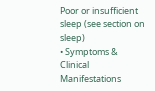Poor or insufficient sleep (see section on sleep)
• Symptoms & Clinical Manifestations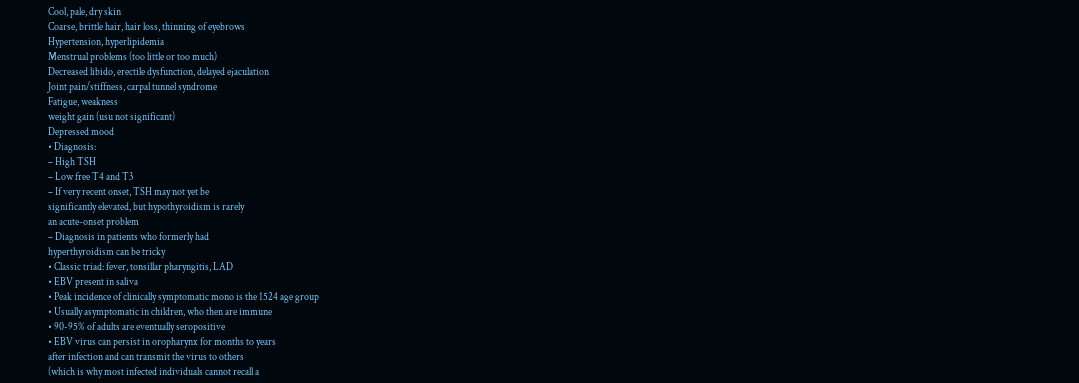Cool, pale, dry skin
Coarse, brittle hair, hair loss, thinning of eyebrows
Hypertension, hyperlipidemia
Menstrual problems (too little or too much)
Decreased libido, erectile dysfunction, delayed ejaculation
Joint pain/stiffness, carpal tunnel syndrome
Fatigue, weakness
weight gain (usu not significant)
Depressed mood
• Diagnosis:
– High TSH
– Low free T4 and T3
– If very recent onset, TSH may not yet be
significantly elevated, but hypothyroidism is rarely
an acute-onset problem
– Diagnosis in patients who formerly had
hyperthyroidism can be tricky
• Classic triad: fever, tonsillar pharyngitis, LAD
• EBV present in saliva
• Peak incidence of clinically symptomatic mono is the 1524 age group
• Usually asymptomatic in children, who then are immune
• 90-95% of adults are eventually seropositive
• EBV virus can persist in oropharynx for months to years
after infection and can transmit the virus to others
(which is why most infected individuals cannot recall a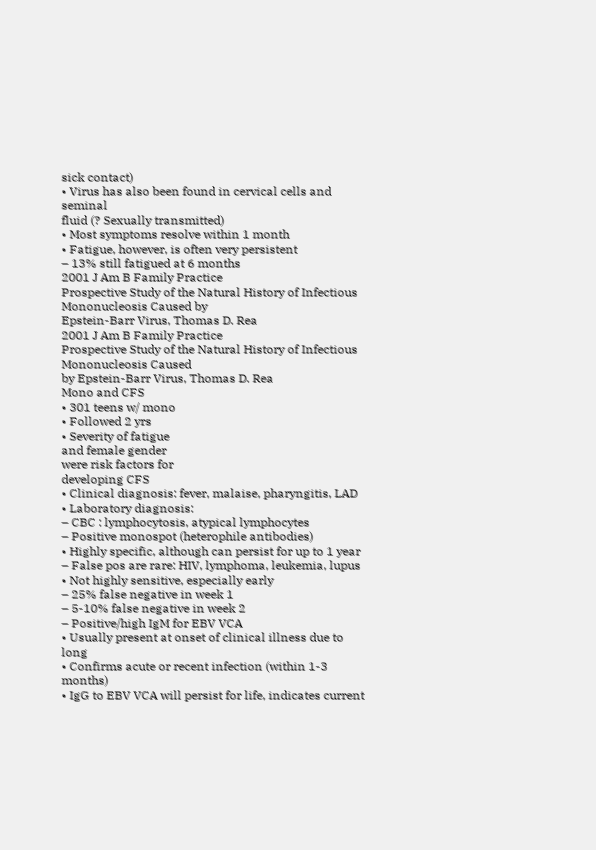sick contact)
• Virus has also been found in cervical cells and seminal
fluid (? Sexually transmitted)
• Most symptoms resolve within 1 month
• Fatigue, however, is often very persistent
– 13% still fatigued at 6 months
2001 J Am B Family Practice
Prospective Study of the Natural History of Infectious Mononucleosis Caused by
Epstein-Barr Virus, Thomas D. Rea
2001 J Am B Family Practice
Prospective Study of the Natural History of Infectious Mononucleosis Caused
by Epstein-Barr Virus, Thomas D. Rea
Mono and CFS
• 301 teens w/ mono
• Followed 2 yrs
• Severity of fatigue
and female gender
were risk factors for
developing CFS
• Clinical diagnosis: fever, malaise, pharyngitis, LAD
• Laboratory diagnosis:
– CBC : lymphocytosis, atypical lymphocytes
– Positive monospot (heterophile antibodies)
• Highly specific, although can persist for up to 1 year
– False pos are rare: HIV, lymphoma, leukemia, lupus
• Not highly sensitive, especially early
– 25% false negative in week 1
– 5-10% false negative in week 2
– Positive/high IgM for EBV VCA
• Usually present at onset of clinical illness due to long
• Confirms acute or recent infection (within 1-3 months)
• IgG to EBV VCA will persist for life, indicates current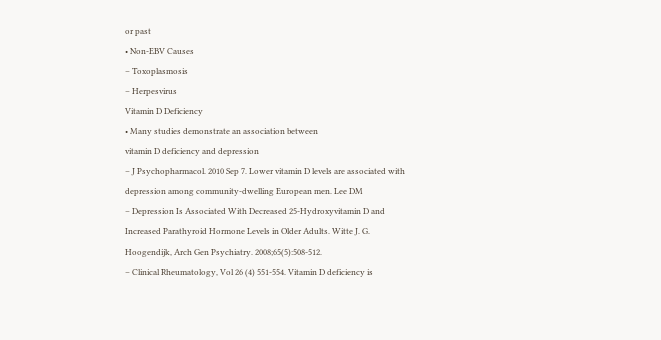or past
• Non-EBV Causes
– Toxoplasmosis
– Herpesvirus
Vitamin D Deficiency
• Many studies demonstrate an association between
vitamin D deficiency and depression
– J Psychopharmacol. 2010 Sep 7. Lower vitamin D levels are associated with
depression among community-dwelling European men. Lee DM
– Depression Is Associated With Decreased 25-Hydroxyvitamin D and
Increased Parathyroid Hormone Levels in Older Adults. Witte J. G.
Hoogendijk, Arch Gen Psychiatry. 2008;65(5):508-512.
– Clinical Rheumatology, Vol 26 (4) 551-554. Vitamin D deficiency is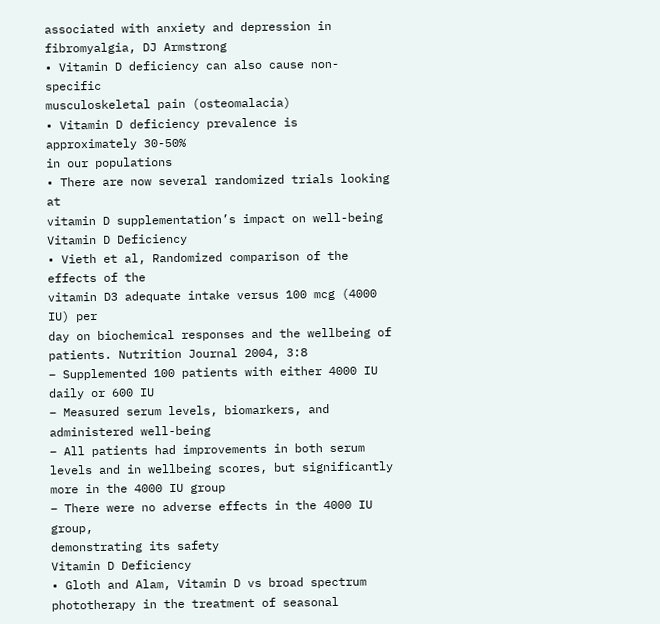associated with anxiety and depression in fibromyalgia, DJ Armstrong
• Vitamin D deficiency can also cause non-specific
musculoskeletal pain (osteomalacia)
• Vitamin D deficiency prevalence is approximately 30-50%
in our populations
• There are now several randomized trials looking at
vitamin D supplementation’s impact on well-being
Vitamin D Deficiency
• Vieth et al, Randomized comparison of the effects of the
vitamin D3 adequate intake versus 100 mcg (4000 IU) per
day on biochemical responses and the wellbeing of
patients. Nutrition Journal 2004, 3:8
– Supplemented 100 patients with either 4000 IU daily or 600 IU
– Measured serum levels, biomarkers, and administered well-being
– All patients had improvements in both serum levels and in wellbeing scores, but significantly more in the 4000 IU group
– There were no adverse effects in the 4000 IU group,
demonstrating its safety
Vitamin D Deficiency
• Gloth and Alam, Vitamin D vs broad spectrum
phototherapy in the treatment of seasonal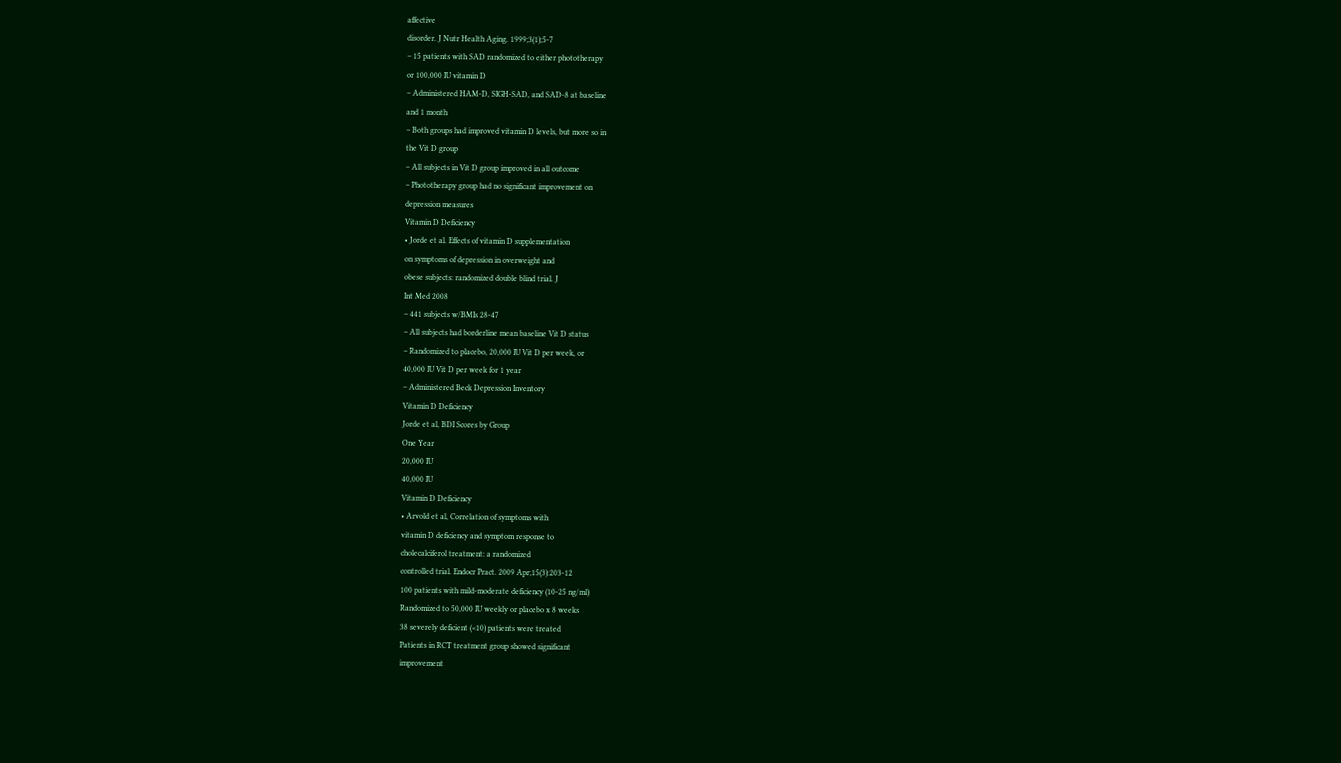affective
disorder. J Nutr Health Aging. 1999;3(1);5-7
– 15 patients with SAD randomized to either phototherapy
or 100,000 IU vitamin D
– Administered HAM-D, SIGH-SAD, and SAD-8 at baseline
and 1 month
– Both groups had improved vitamin D levels, but more so in
the Vit D group
– All subjects in Vit D group improved in all outcome
– Phototherapy group had no significant improvement on
depression measures
Vitamin D Deficiency
• Jorde et al. Effects of vitamin D supplementation
on symptoms of depression in overweight and
obese subjects: randomized double blind trial. J
Int Med 2008
– 441 subjects w/BMIs 28-47
– All subjects had borderline mean baseline Vit D status
– Randomized to placebo, 20,000 IU Vit D per week, or
40,000 IU Vit D per week for 1 year
– Administered Beck Depression Inventory
Vitamin D Deficiency
Jorde et al, BDI Scores by Group
One Year
20,000 IU
40,000 IU
Vitamin D Deficiency
• Arvold et al, Correlation of symptoms with
vitamin D deficiency and symptom response to
cholecalciferol treatment: a randomized
controlled trial. Endocr Pract. 2009 Apr;15(3):203-12
100 patients with mild-moderate deficiency (10-25 ng/ml)
Randomized to 50,000 IU weekly or placebo x 8 weeks
38 severely deficient (<10) patients were treated
Patients in RCT treatment group showed significant
improvement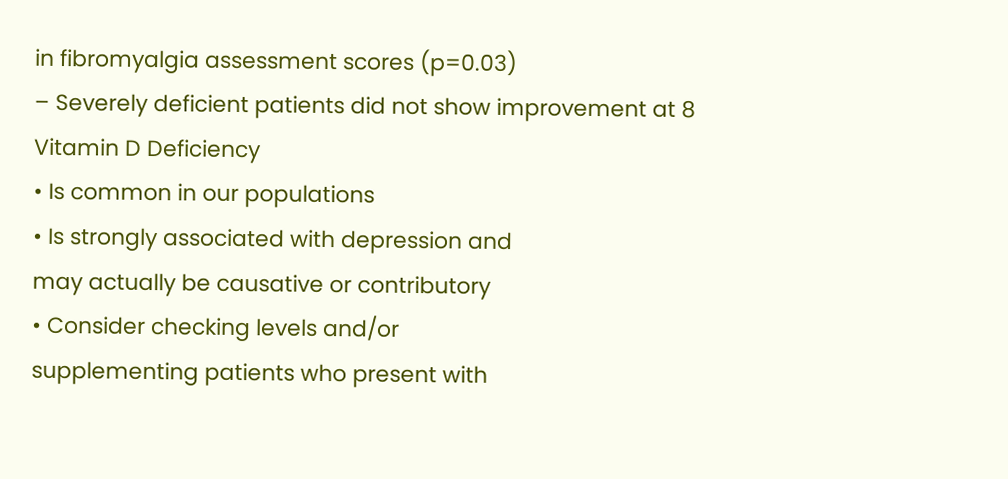in fibromyalgia assessment scores (p=0.03)
– Severely deficient patients did not show improvement at 8
Vitamin D Deficiency
• Is common in our populations
• Is strongly associated with depression and
may actually be causative or contributory
• Consider checking levels and/or
supplementing patients who present with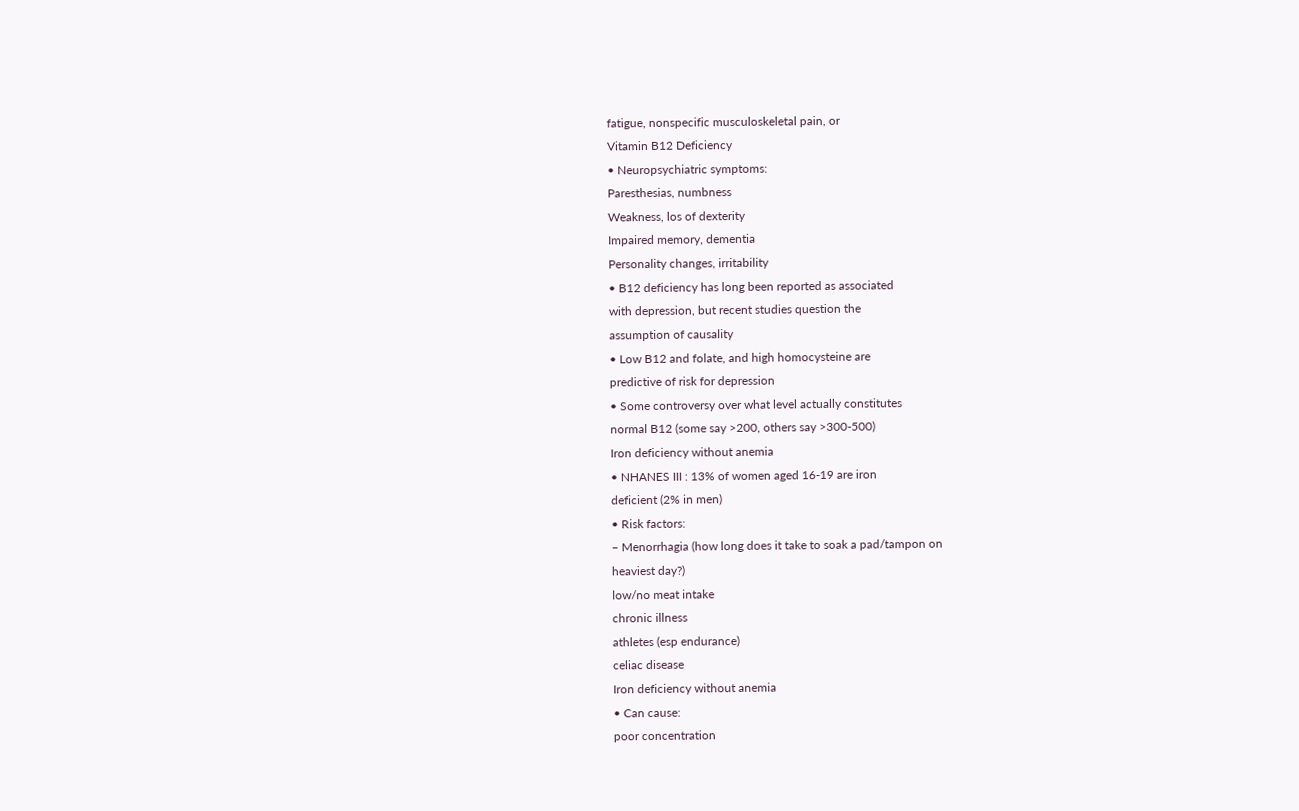fatigue, nonspecific musculoskeletal pain, or
Vitamin B12 Deficiency
• Neuropsychiatric symptoms:
Paresthesias, numbness
Weakness, los of dexterity
Impaired memory, dementia
Personality changes, irritability
• B12 deficiency has long been reported as associated
with depression, but recent studies question the
assumption of causality
• Low B12 and folate, and high homocysteine are
predictive of risk for depression
• Some controversy over what level actually constitutes
normal B12 (some say >200, others say >300-500)
Iron deficiency without anemia
• NHANES III : 13% of women aged 16-19 are iron
deficient (2% in men)
• Risk factors:
– Menorrhagia (how long does it take to soak a pad/tampon on
heaviest day?)
low/no meat intake
chronic illness
athletes (esp endurance)
celiac disease
Iron deficiency without anemia
• Can cause:
poor concentration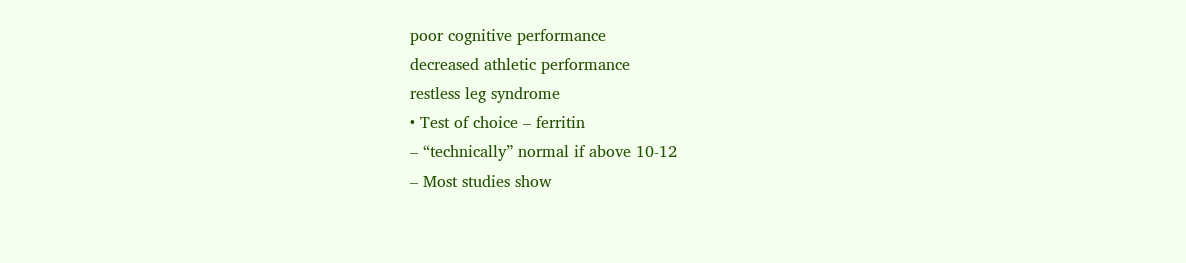poor cognitive performance
decreased athletic performance
restless leg syndrome
• Test of choice – ferritin
– “technically” normal if above 10-12
– Most studies show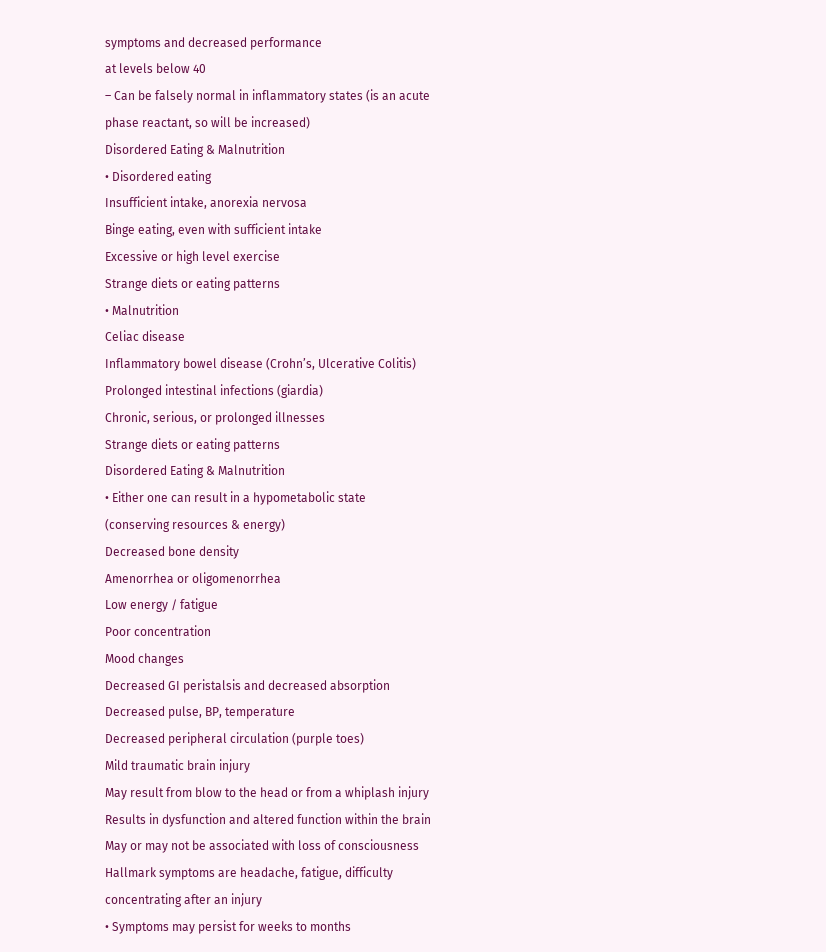symptoms and decreased performance
at levels below 40
– Can be falsely normal in inflammatory states (is an acute
phase reactant, so will be increased)
Disordered Eating & Malnutrition
• Disordered eating
Insufficient intake, anorexia nervosa
Binge eating, even with sufficient intake
Excessive or high level exercise
Strange diets or eating patterns
• Malnutrition
Celiac disease
Inflammatory bowel disease (Crohn’s, Ulcerative Colitis)
Prolonged intestinal infections (giardia)
Chronic, serious, or prolonged illnesses
Strange diets or eating patterns
Disordered Eating & Malnutrition
• Either one can result in a hypometabolic state
(conserving resources & energy)
Decreased bone density
Amenorrhea or oligomenorrhea
Low energy / fatigue
Poor concentration
Mood changes
Decreased GI peristalsis and decreased absorption
Decreased pulse, BP, temperature
Decreased peripheral circulation (purple toes)
Mild traumatic brain injury
May result from blow to the head or from a whiplash injury
Results in dysfunction and altered function within the brain
May or may not be associated with loss of consciousness
Hallmark symptoms are headache, fatigue, difficulty
concentrating after an injury
• Symptoms may persist for weeks to months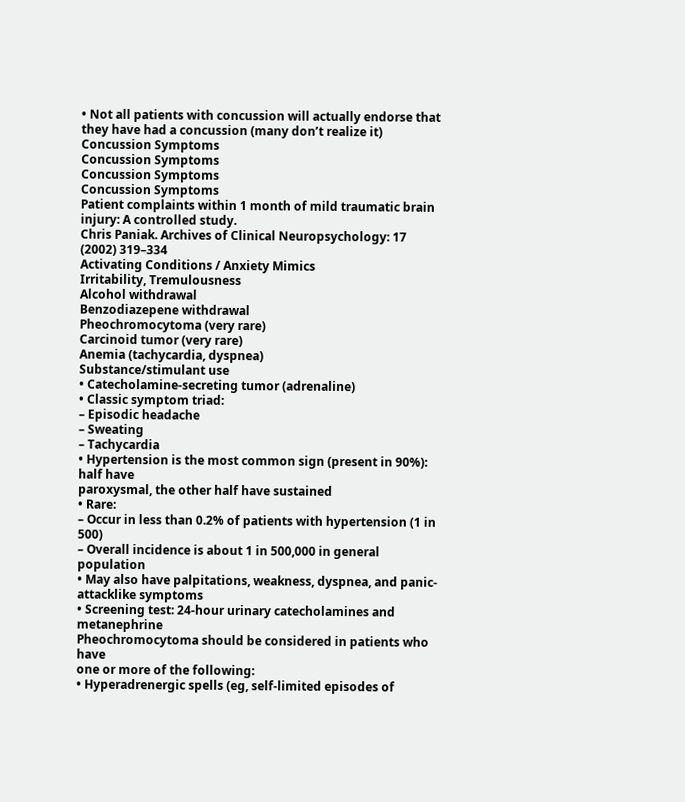• Not all patients with concussion will actually endorse that
they have had a concussion (many don’t realize it)
Concussion Symptoms
Concussion Symptoms
Concussion Symptoms
Concussion Symptoms
Patient complaints within 1 month of mild traumatic brain injury: A controlled study.
Chris Paniak. Archives of Clinical Neuropsychology: 17 (2002) 319–334
Activating Conditions / Anxiety Mimics
Irritability, Tremulousness
Alcohol withdrawal
Benzodiazepene withdrawal
Pheochromocytoma (very rare)
Carcinoid tumor (very rare)
Anemia (tachycardia, dyspnea)
Substance/stimulant use
• Catecholamine-secreting tumor (adrenaline)
• Classic symptom triad:
– Episodic headache
– Sweating
– Tachycardia
• Hypertension is the most common sign (present in 90%): half have
paroxysmal, the other half have sustained
• Rare:
– Occur in less than 0.2% of patients with hypertension (1 in 500)
– Overall incidence is about 1 in 500,000 in general population
• May also have palpitations, weakness, dyspnea, and panic-attacklike symptoms
• Screening test: 24-hour urinary catecholamines and metanephrine
Pheochromocytoma should be considered in patients who have
one or more of the following:
• Hyperadrenergic spells (eg, self-limited episodes of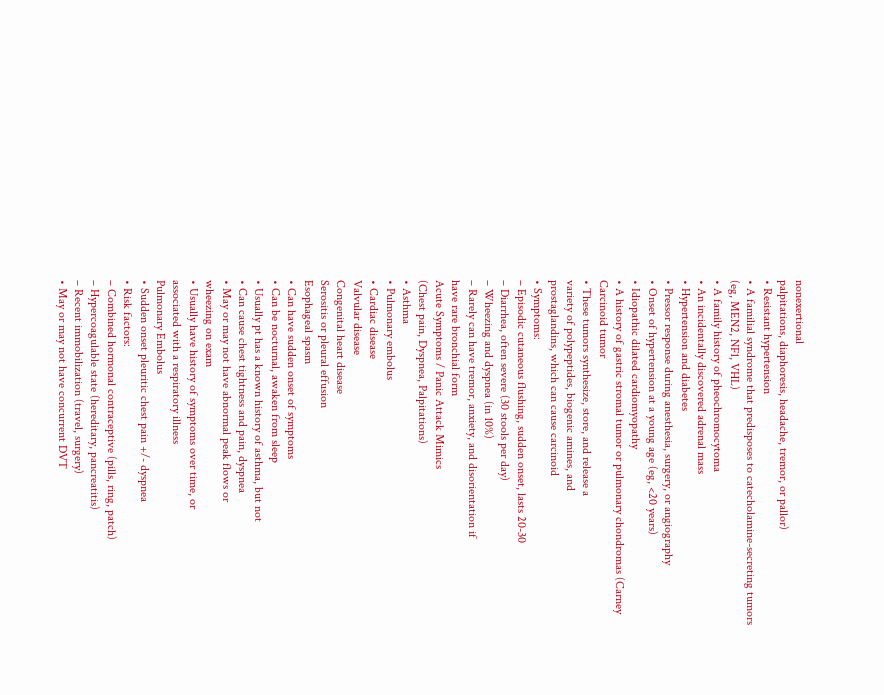nonexertional
palpitations, diaphoresis, headache, tremor, or pallor)
• Resistant hypertension
• A familial syndrome that predisposes to catecholamine-secreting tumors
(eg, MEN2, NF1, VHL)
• A family history of pheochromocytoma
• An incidentally discovered adrenal mass
• Hypertension and diabetes
• Pressor response during anesthesia, surgery, or angiography
• Onset of hypertension at a young age (eg, <20 years)
• Idiopathic dilated cardiomyopathy
• A history of gastric stromal tumor or pulmonary chondromas (Carney
Carcinoid tumor
• These tumors synthesize, store, and release a
variety of polypeptides, biogenic amines, and
prostaglandins, which can cause carcinoid
• Symptoms:
– Episodic cutaneous flushing, sudden onset, lasts 20-30
– Diarrhea, often severe (30 stools per day)
– Wheezing and dyspnea (in 10%)
– Rarely can have tremor, anxiety, and disorientation if
have rare bronchial form
Acute Symptoms / Panic Attack Mimics
(Chest pain, Dyspnea, Palpitations)
• Asthma
• Pulmonary embolus
• Cardiac disease
Valvular disease
Congenital heart disease
Serositis or pleural effusion
Esophageal spasm
• Can have sudden onset of symptoms
• Can be nocturnal, awaken from sleep
• Usually pt has a known history of asthma, but not
• Can cause chest tightness and pain, dyspnea
• May or may not have abnormal peak flows or
wheezing on exam
• Usually have history of symptoms over time, or
associated with a respiratory illness
Pulmonary Embolus
• Sudden onset pleuritic chest pain +/- dyspnea
• Risk factors:
– Combined hormonal contraceptive (pills, ring, patch)
– Hypercoagulable state (hereditary, pancreatitis)
– Recent immobilization (travel, surgery)
• May or may not have concurrent DVT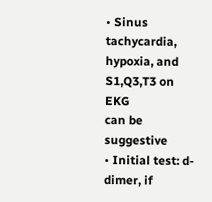• Sinus tachycardia, hypoxia, and S1,Q3,T3 on EKG
can be suggestive
• Initial test: d-dimer, if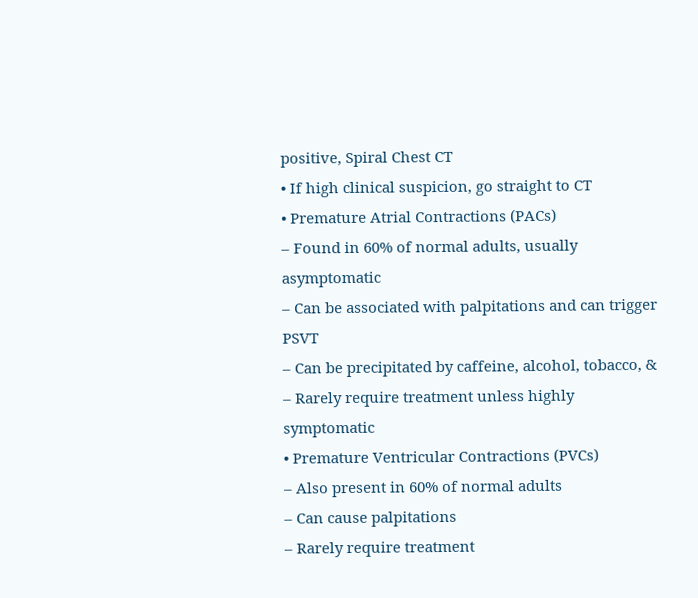positive, Spiral Chest CT
• If high clinical suspicion, go straight to CT
• Premature Atrial Contractions (PACs)
– Found in 60% of normal adults, usually asymptomatic
– Can be associated with palpitations and can trigger PSVT
– Can be precipitated by caffeine, alcohol, tobacco, &
– Rarely require treatment unless highly symptomatic
• Premature Ventricular Contractions (PVCs)
– Also present in 60% of normal adults
– Can cause palpitations
– Rarely require treatment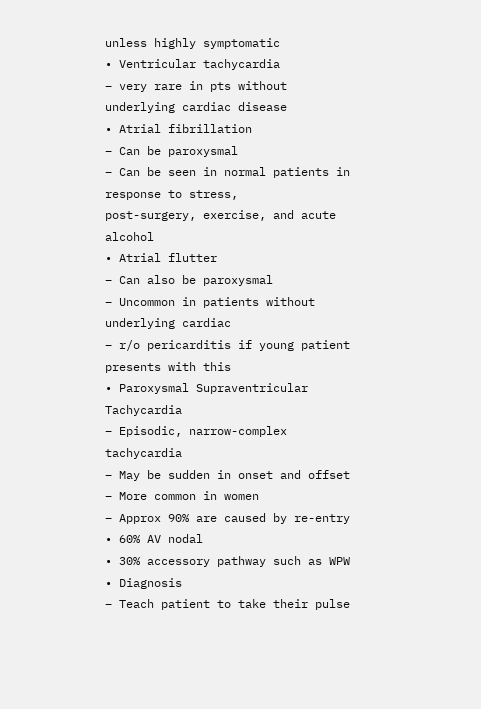unless highly symptomatic
• Ventricular tachycardia
– very rare in pts without underlying cardiac disease
• Atrial fibrillation
– Can be paroxysmal
– Can be seen in normal patients in response to stress,
post-surgery, exercise, and acute alcohol
• Atrial flutter
– Can also be paroxysmal
– Uncommon in patients without underlying cardiac
– r/o pericarditis if young patient presents with this
• Paroxysmal Supraventricular Tachycardia
– Episodic, narrow-complex tachycardia
– May be sudden in onset and offset
– More common in women
– Approx 90% are caused by re-entry
• 60% AV nodal
• 30% accessory pathway such as WPW
• Diagnosis
– Teach patient to take their pulse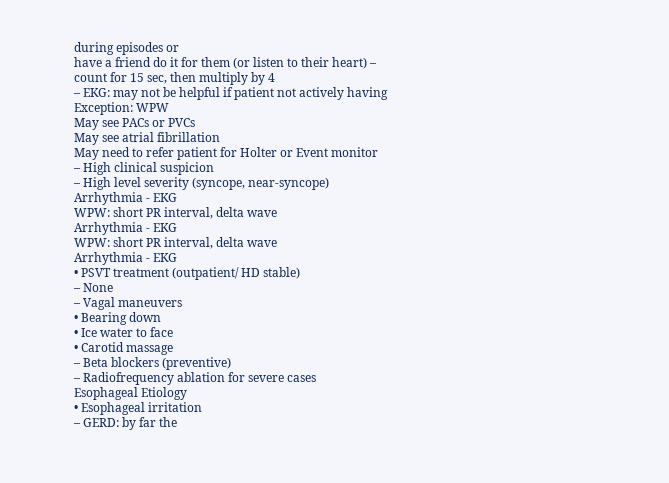during episodes or
have a friend do it for them (or listen to their heart) –
count for 15 sec, then multiply by 4
– EKG: may not be helpful if patient not actively having
Exception: WPW
May see PACs or PVCs
May see atrial fibrillation
May need to refer patient for Holter or Event monitor
– High clinical suspicion
– High level severity (syncope, near-syncope)
Arrhythmia - EKG
WPW: short PR interval, delta wave
Arrhythmia - EKG
WPW: short PR interval, delta wave
Arrhythmia - EKG
• PSVT treatment (outpatient/ HD stable)
– None
– Vagal maneuvers
• Bearing down
• Ice water to face
• Carotid massage
– Beta blockers (preventive)
– Radiofrequency ablation for severe cases
Esophageal Etiology
• Esophageal irritation
– GERD: by far the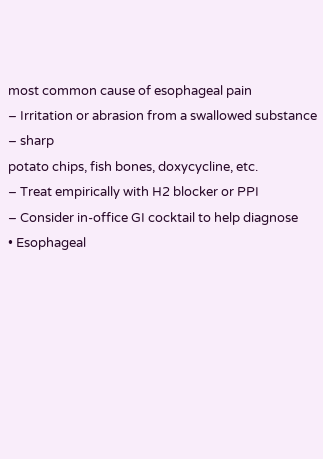most common cause of esophageal pain
– Irritation or abrasion from a swallowed substance – sharp
potato chips, fish bones, doxycycline, etc.
– Treat empirically with H2 blocker or PPI
– Consider in-office GI cocktail to help diagnose
• Esophageal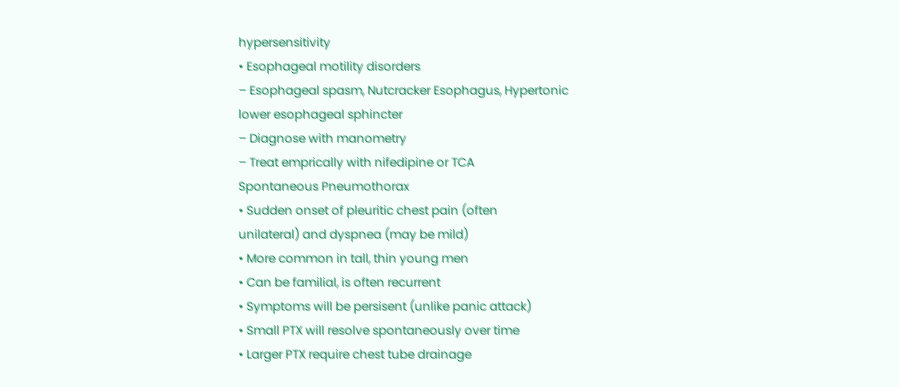hypersensitivity
• Esophageal motility disorders
– Esophageal spasm, Nutcracker Esophagus, Hypertonic
lower esophageal sphincter
– Diagnose with manometry
– Treat emprically with nifedipine or TCA
Spontaneous Pneumothorax
• Sudden onset of pleuritic chest pain (often
unilateral) and dyspnea (may be mild)
• More common in tall, thin young men
• Can be familial, is often recurrent
• Symptoms will be persisent (unlike panic attack)
• Small PTX will resolve spontaneously over time
• Larger PTX require chest tube drainage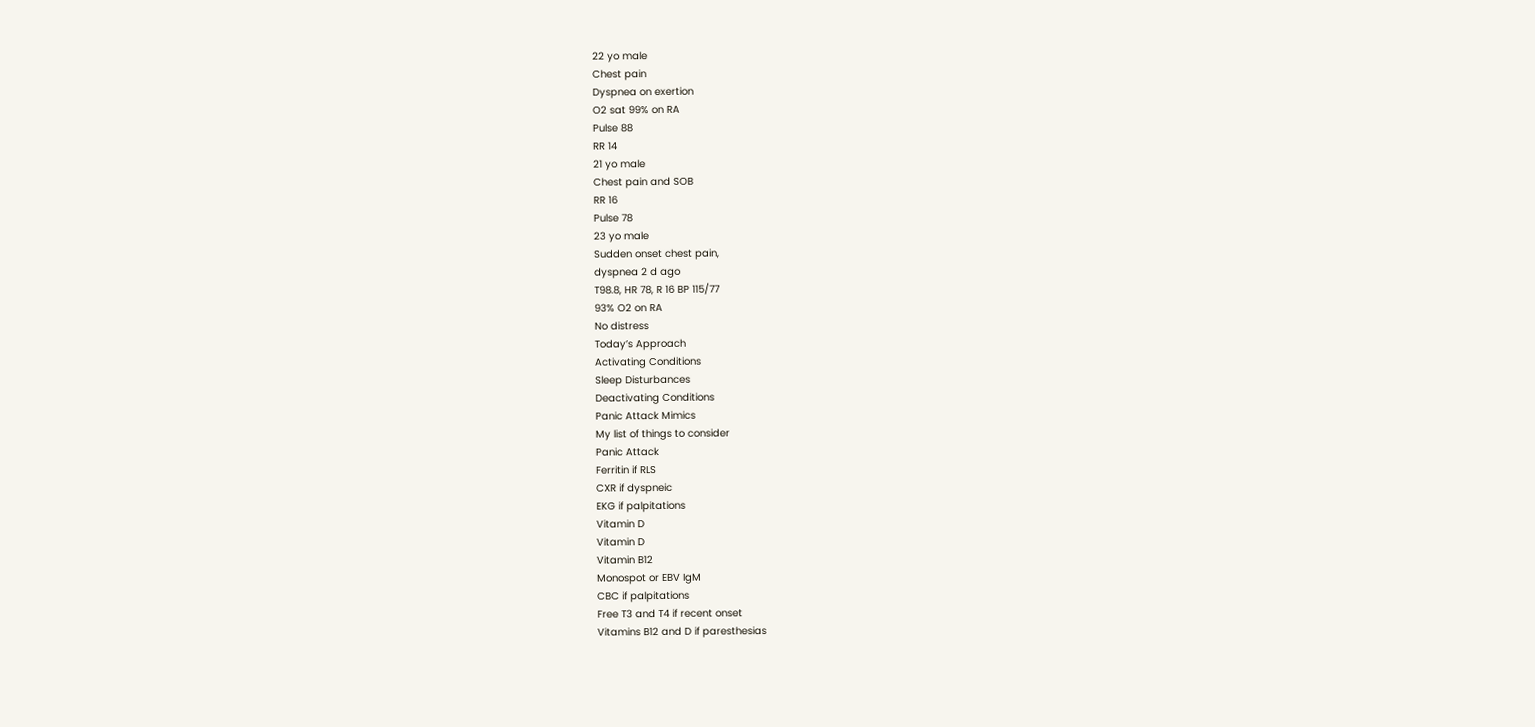22 yo male
Chest pain
Dyspnea on exertion
O2 sat 99% on RA
Pulse 88
RR 14
21 yo male
Chest pain and SOB
RR 16
Pulse 78
23 yo male
Sudden onset chest pain,
dyspnea 2 d ago
T98.8, HR 78, R 16 BP 115/77
93% O2 on RA
No distress
Today’s Approach
Activating Conditions
Sleep Disturbances
Deactivating Conditions
Panic Attack Mimics
My list of things to consider
Panic Attack
Ferritin if RLS
CXR if dyspneic
EKG if palpitations
Vitamin D
Vitamin D
Vitamin B12
Monospot or EBV IgM
CBC if palpitations
Free T3 and T4 if recent onset
Vitamins B12 and D if paresthesias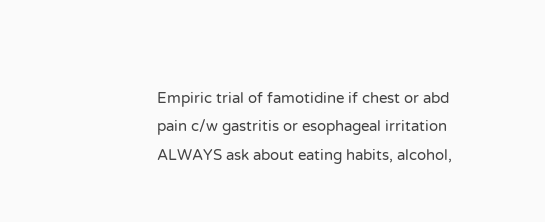Empiric trial of famotidine if chest or abd
pain c/w gastritis or esophageal irritation
ALWAYS ask about eating habits, alcohol,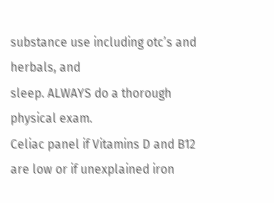substance use including otc’s and herbals, and
sleep. ALWAYS do a thorough physical exam.
Celiac panel if Vitamins D and B12 are low or if unexplained iron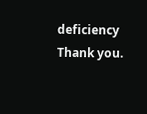deficiency
Thank you.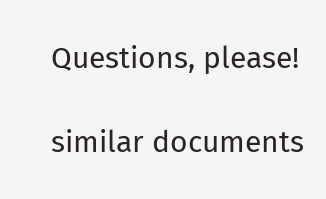Questions, please!

similar documents